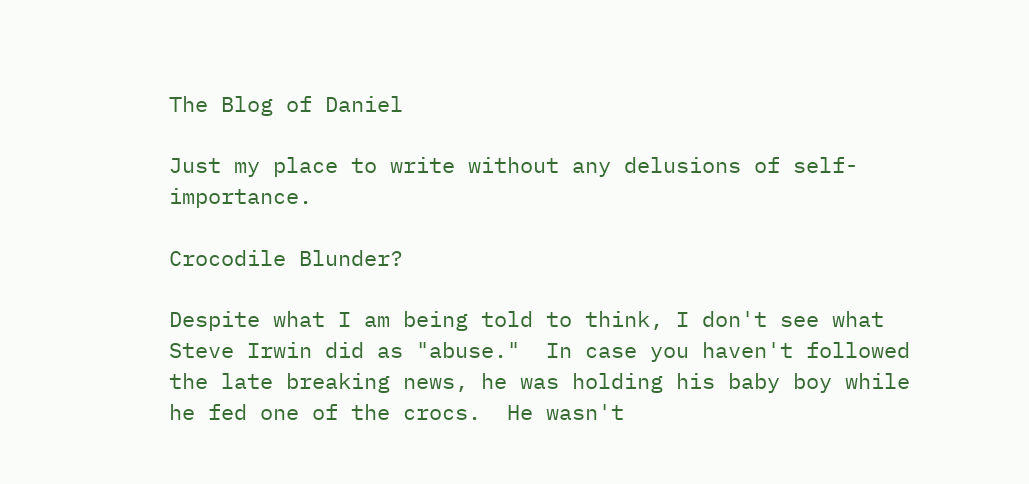The Blog of Daniel

Just my place to write without any delusions of self-importance.

Crocodile Blunder?

Despite what I am being told to think, I don't see what Steve Irwin did as "abuse."  In case you haven't followed the late breaking news, he was holding his baby boy while he fed one of the crocs.  He wasn't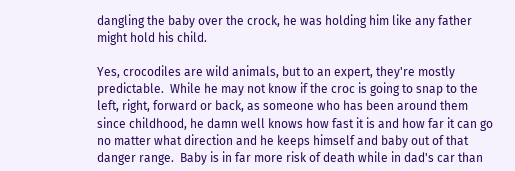dangling the baby over the crock, he was holding him like any father might hold his child.

Yes, crocodiles are wild animals, but to an expert, they're mostly predictable.  While he may not know if the croc is going to snap to the left, right, forward or back, as someone who has been around them since childhood, he damn well knows how fast it is and how far it can go no matter what direction and he keeps himself and baby out of that danger range.  Baby is in far more risk of death while in dad's car than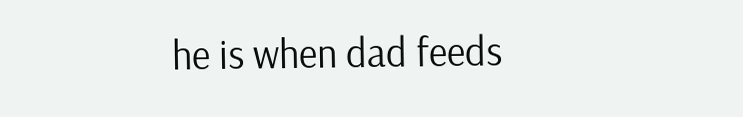he is when dad feeds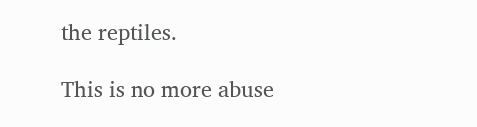the reptiles.

This is no more abuse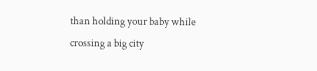than holding your baby while crossing a big city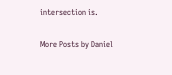intersection is.

More Posts by Daniel